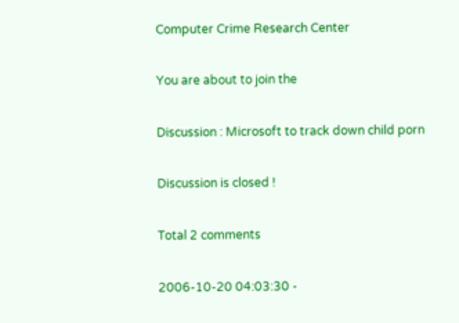Computer Crime Research Center

You are about to join the

Discussion : Microsoft to track down child porn

Discussion is closed !

Total 2 comments

2006-10-20 04:03:30 -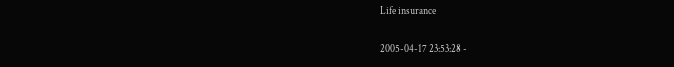Life insurance

2005-04-17 23:53:28 -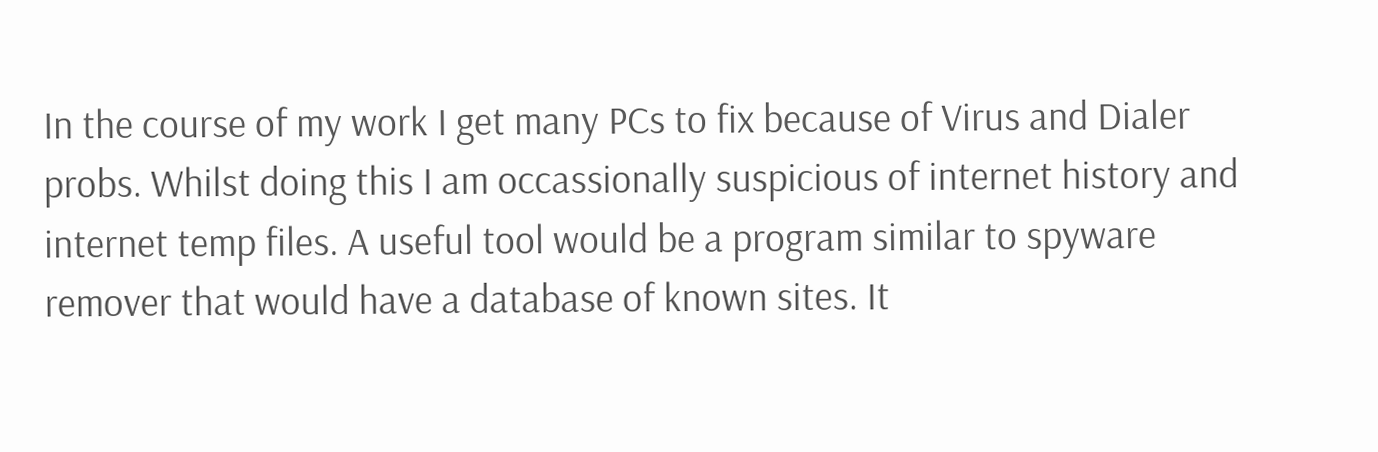In the course of my work I get many PCs to fix because of Virus and Dialer probs. Whilst doing this I am occassionally suspicious of internet history and internet temp files. A useful tool would be a program similar to spyware remover that would have a database of known sites. It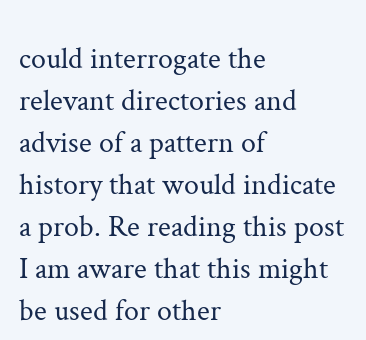could interrogate the relevant directories and advise of a pattern of history that would indicate a prob. Re reading this post I am aware that this might be used for other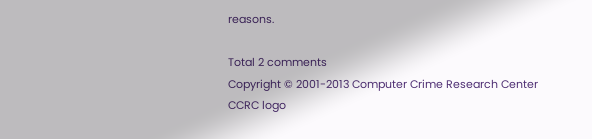reasons.

Total 2 comments
Copyright © 2001-2013 Computer Crime Research Center
CCRC logo